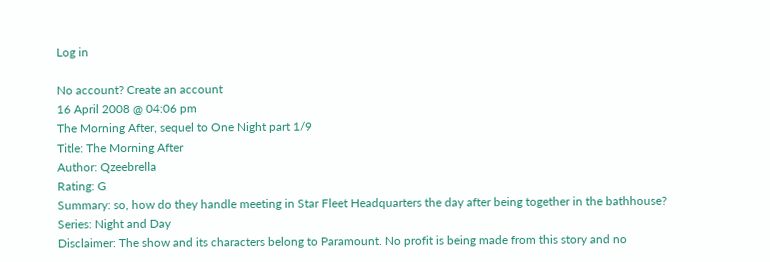Log in

No account? Create an account
16 April 2008 @ 04:06 pm
The Morning After, sequel to One Night part 1/9
Title: The Morning After
Author: Qzeebrella
Rating: G
Summary: so, how do they handle meeting in Star Fleet Headquarters the day after being together in the bathhouse?
Series: Night and Day
Disclaimer: The show and its characters belong to Paramount. No profit is being made from this story and no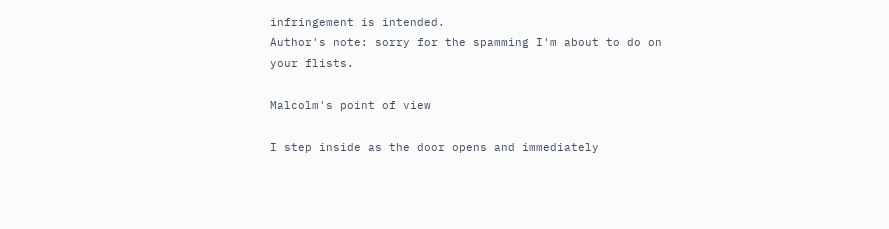infringement is intended.
Author's note: sorry for the spamming I'm about to do on your flists.

Malcolm's point of view

I step inside as the door opens and immediately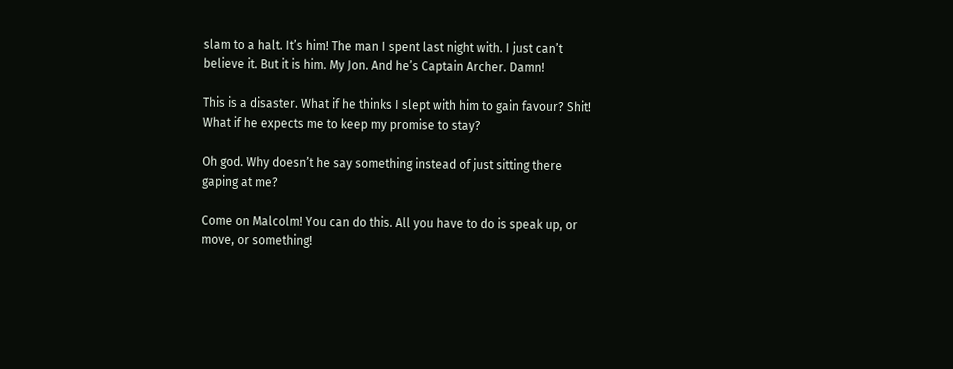slam to a halt. It’s him! The man I spent last night with. I just can’t believe it. But it is him. My Jon. And he’s Captain Archer. Damn!

This is a disaster. What if he thinks I slept with him to gain favour? Shit! What if he expects me to keep my promise to stay?

Oh god. Why doesn’t he say something instead of just sitting there gaping at me?

Come on Malcolm! You can do this. All you have to do is speak up, or move, or something!